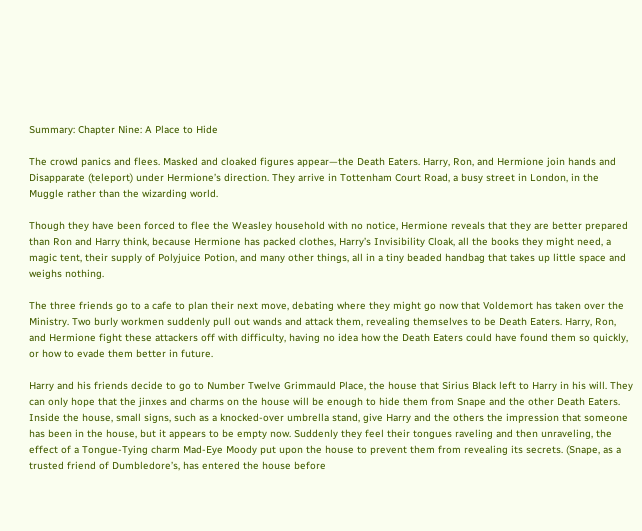Summary: Chapter Nine: A Place to Hide

The crowd panics and flees. Masked and cloaked figures appear—the Death Eaters. Harry, Ron, and Hermione join hands and Disapparate (teleport) under Hermione’s direction. They arrive in Tottenham Court Road, a busy street in London, in the Muggle rather than the wizarding world.

Though they have been forced to flee the Weasley household with no notice, Hermione reveals that they are better prepared than Ron and Harry think, because Hermione has packed clothes, Harry’s Invisibility Cloak, all the books they might need, a magic tent, their supply of Polyjuice Potion, and many other things, all in a tiny beaded handbag that takes up little space and weighs nothing.

The three friends go to a cafe to plan their next move, debating where they might go now that Voldemort has taken over the Ministry. Two burly workmen suddenly pull out wands and attack them, revealing themselves to be Death Eaters. Harry, Ron, and Hermione fight these attackers off with difficulty, having no idea how the Death Eaters could have found them so quickly, or how to evade them better in future.

Harry and his friends decide to go to Number Twelve Grimmauld Place, the house that Sirius Black left to Harry in his will. They can only hope that the jinxes and charms on the house will be enough to hide them from Snape and the other Death Eaters. Inside the house, small signs, such as a knocked-over umbrella stand, give Harry and the others the impression that someone has been in the house, but it appears to be empty now. Suddenly they feel their tongues raveling and then unraveling, the effect of a Tongue-Tying charm Mad-Eye Moody put upon the house to prevent them from revealing its secrets. (Snape, as a trusted friend of Dumbledore’s, has entered the house before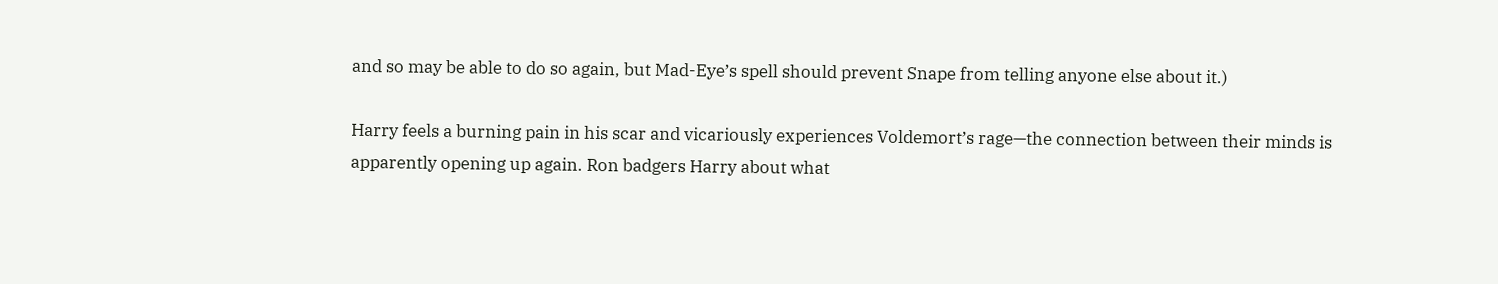and so may be able to do so again, but Mad-Eye’s spell should prevent Snape from telling anyone else about it.)

Harry feels a burning pain in his scar and vicariously experiences Voldemort’s rage—the connection between their minds is apparently opening up again. Ron badgers Harry about what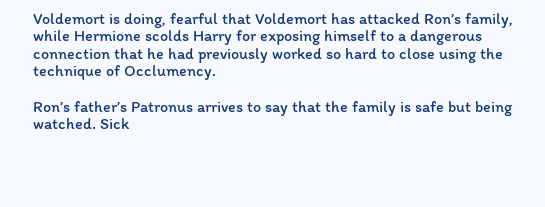Voldemort is doing, fearful that Voldemort has attacked Ron’s family, while Hermione scolds Harry for exposing himself to a dangerous connection that he had previously worked so hard to close using the technique of Occlumency.

Ron’s father’s Patronus arrives to say that the family is safe but being watched. Sick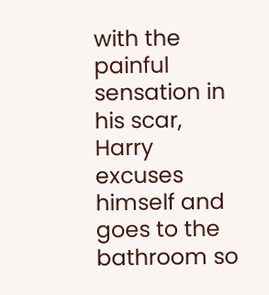with the painful sensation in his scar, Harry excuses himself and goes to the bathroom so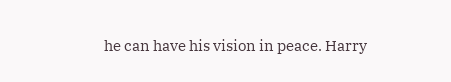he can have his vision in peace. Harry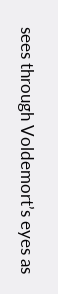sees through Voldemort’s eyes as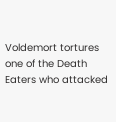Voldemort tortures one of the Death Eaters who attacked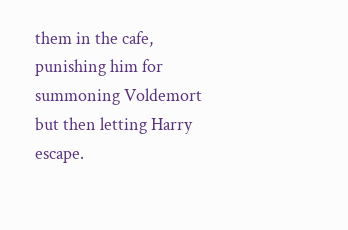them in the cafe, punishing him for summoning Voldemort but then letting Harry escape.